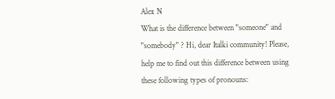Alex N
What is the difference between "someone" and "somebody" ? Hi, dear Italki community! Please, help me to find out this difference between using these following types of pronouns: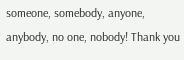someone, somebody, anyone, anybody, no one, nobody! Thank you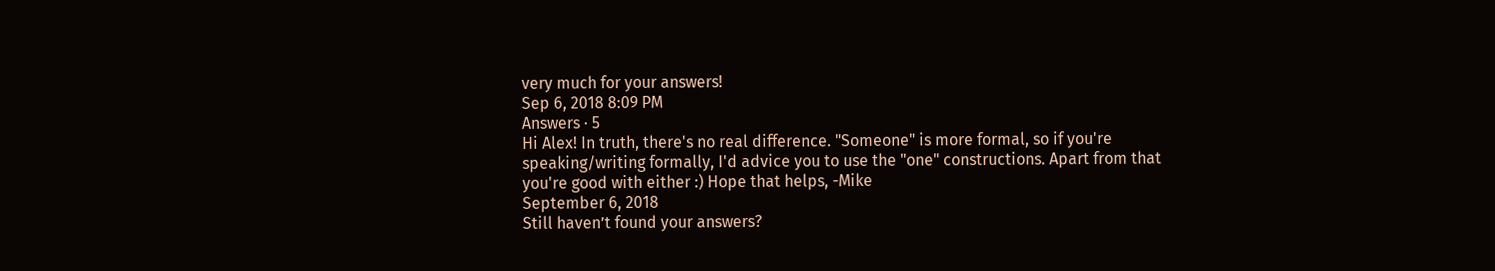very much for your answers!
Sep 6, 2018 8:09 PM
Answers · 5
Hi Alex! In truth, there's no real difference. "Someone" is more formal, so if you're speaking/writing formally, I'd advice you to use the "one" constructions. Apart from that you're good with either :) Hope that helps, -Mike
September 6, 2018
Still haven’t found your answers?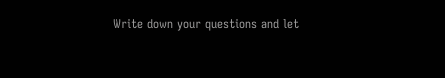Write down your questions and let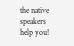the native speakers help you!